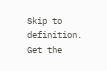Skip to definition.
Get the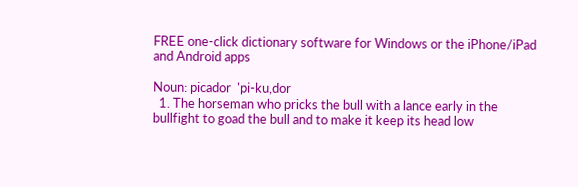FREE one-click dictionary software for Windows or the iPhone/iPad and Android apps

Noun: picador  'pi-ku,dor
  1. The horseman who pricks the bull with a lance early in the bullfight to goad the bull and to make it keep its head low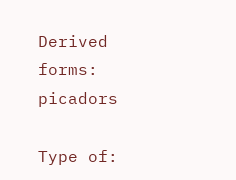Derived forms: picadors

Type of: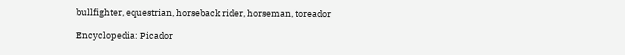bullfighter, equestrian, horseback rider, horseman, toreador

Encyclopedia: Picador